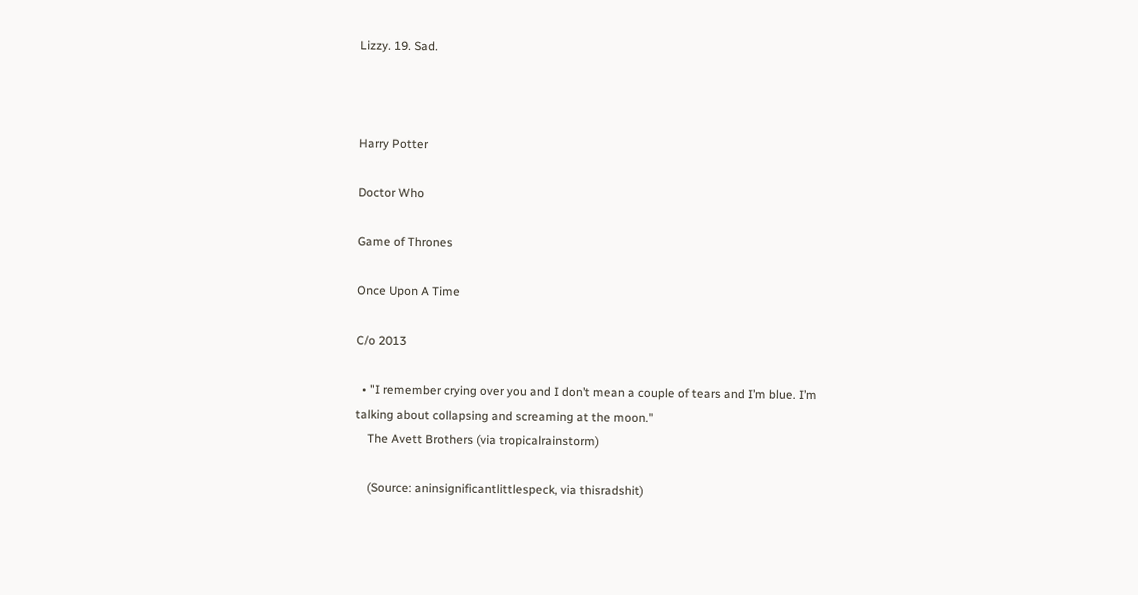Lizzy. 19. Sad.



Harry Potter

Doctor Who

Game of Thrones

Once Upon A Time

C/o 2013

  • "I remember crying over you and I don’t mean a couple of tears and I’m blue. I’m talking about collapsing and screaming at the moon."
    The Avett Brothers (via tropicalrainstorm)

    (Source: aninsignificantlittlespeck, via thisradshit)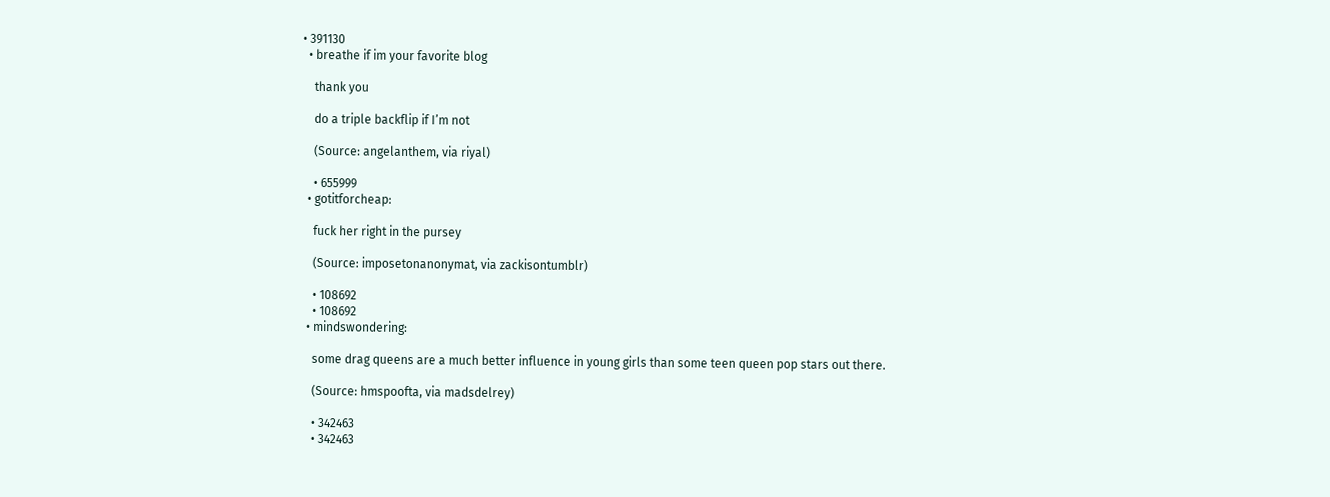• 391130
  • breathe if im your favorite blog

    thank you

    do a triple backflip if I’m not

    (Source: angelanthem, via riyal)

    • 655999
  • gotitforcheap:

    fuck her right in the pursey

    (Source: imposetonanonymat, via zackisontumblr)

    • 108692
    • 108692
  • mindswondering:

    some drag queens are a much better influence in young girls than some teen queen pop stars out there.

    (Source: hmspoofta, via madsdelrey)

    • 342463
    • 342463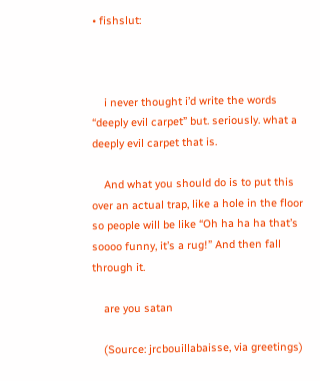• fishslut:



    i never thought i’d write the words “deeply evil carpet” but. seriously. what a deeply evil carpet that is.

    And what you should do is to put this over an actual trap, like a hole in the floor so people will be like “Oh ha ha ha that’s soooo funny, it’s a rug!” And then fall through it.

    are you satan

    (Source: jrcbouillabaisse, via greetings)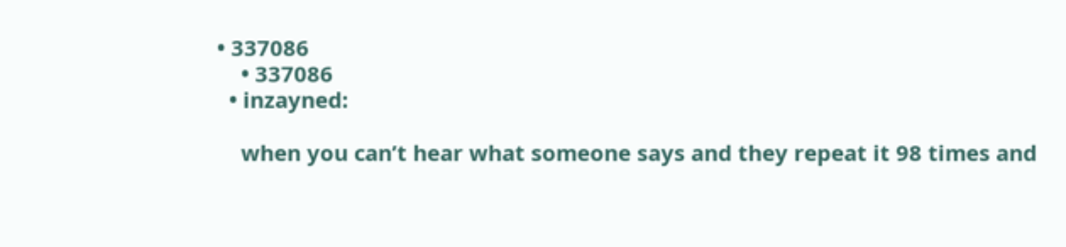• 337086
    • 337086
  • inzayned:

    when you can’t hear what someone says and they repeat it 98 times and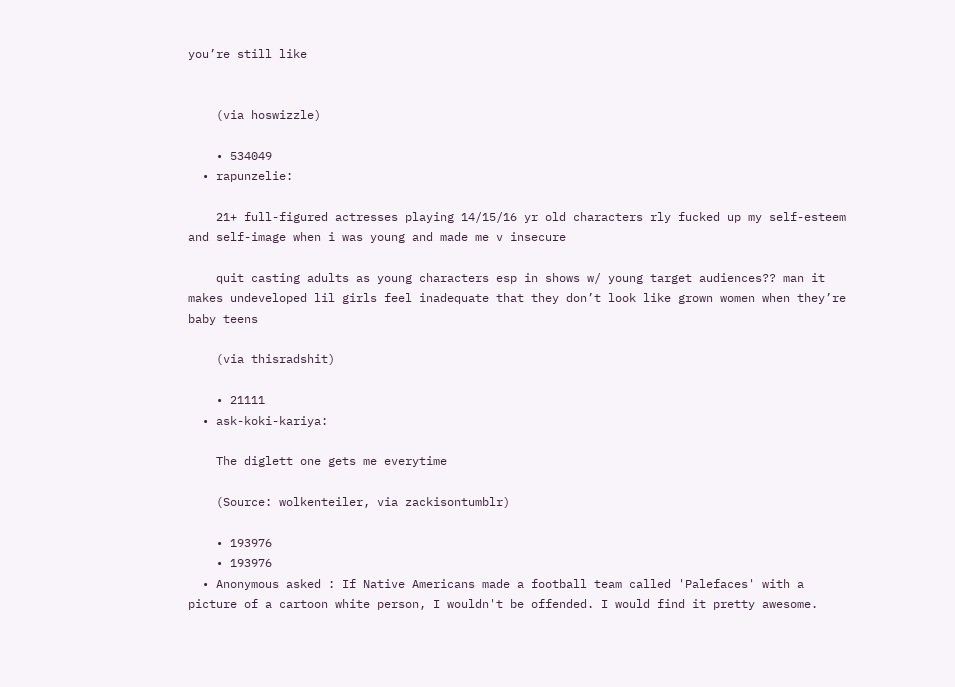you’re still like


    (via hoswizzle)

    • 534049
  • rapunzelie:

    21+ full-figured actresses playing 14/15/16 yr old characters rly fucked up my self-esteem and self-image when i was young and made me v insecure

    quit casting adults as young characters esp in shows w/ young target audiences?? man it makes undeveloped lil girls feel inadequate that they don’t look like grown women when they’re baby teens

    (via thisradshit)

    • 21111
  • ask-koki-kariya:

    The diglett one gets me everytime

    (Source: wolkenteiler, via zackisontumblr)

    • 193976
    • 193976
  • Anonymous asked : If Native Americans made a football team called 'Palefaces' with a picture of a cartoon white person, I wouldn't be offended. I would find it pretty awesome.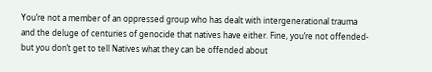You’re not a member of an oppressed group who has dealt with intergenerational trauma and the deluge of centuries of genocide that natives have either. Fine, you’re not offended- but you don’t get to tell Natives what they can be offended about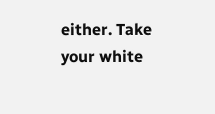either. Take your white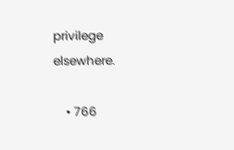privilege elsewhere.

    • 766